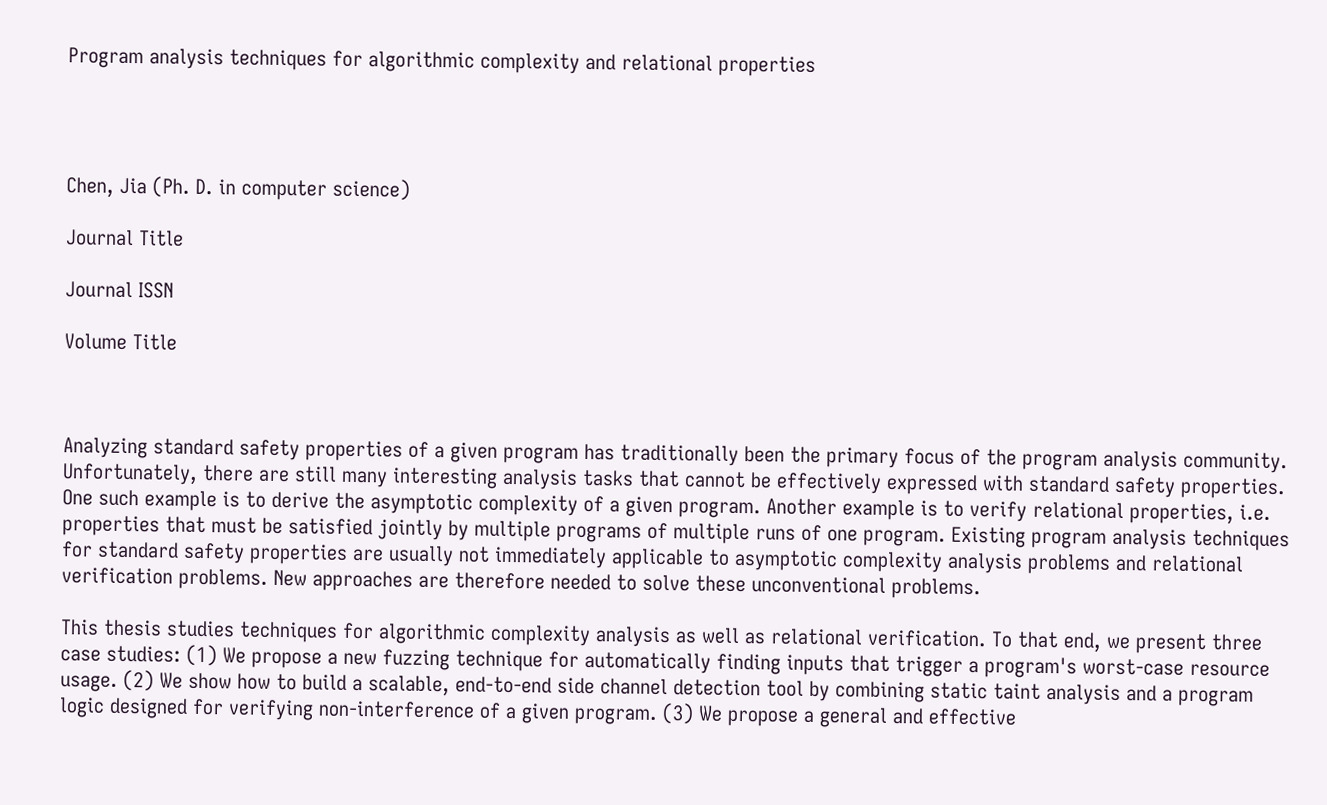Program analysis techniques for algorithmic complexity and relational properties




Chen, Jia (Ph. D. in computer science)

Journal Title

Journal ISSN

Volume Title



Analyzing standard safety properties of a given program has traditionally been the primary focus of the program analysis community. Unfortunately, there are still many interesting analysis tasks that cannot be effectively expressed with standard safety properties. One such example is to derive the asymptotic complexity of a given program. Another example is to verify relational properties, i.e. properties that must be satisfied jointly by multiple programs of multiple runs of one program. Existing program analysis techniques for standard safety properties are usually not immediately applicable to asymptotic complexity analysis problems and relational verification problems. New approaches are therefore needed to solve these unconventional problems.

This thesis studies techniques for algorithmic complexity analysis as well as relational verification. To that end, we present three case studies: (1) We propose a new fuzzing technique for automatically finding inputs that trigger a program's worst-case resource usage. (2) We show how to build a scalable, end-to-end side channel detection tool by combining static taint analysis and a program logic designed for verifying non-interference of a given program. (3) We propose a general and effective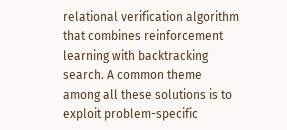relational verification algorithm that combines reinforcement learning with backtracking search. A common theme among all these solutions is to exploit problem-specific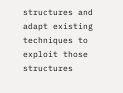structures and adapt existing techniques to exploit those structures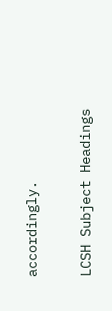accordingly.


LCSH Subject Headings